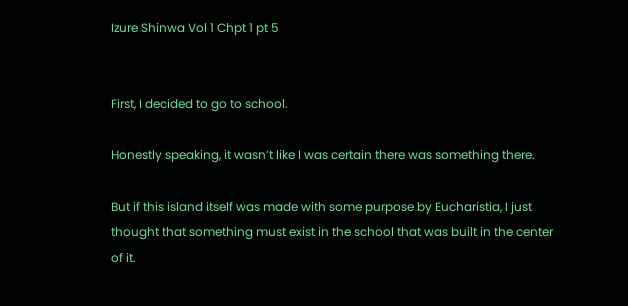Izure Shinwa Vol 1 Chpt 1 pt 5


First, I decided to go to school.

Honestly speaking, it wasn’t like I was certain there was something there.

But if this island itself was made with some purpose by Eucharistia, I just thought that something must exist in the school that was built in the center of it.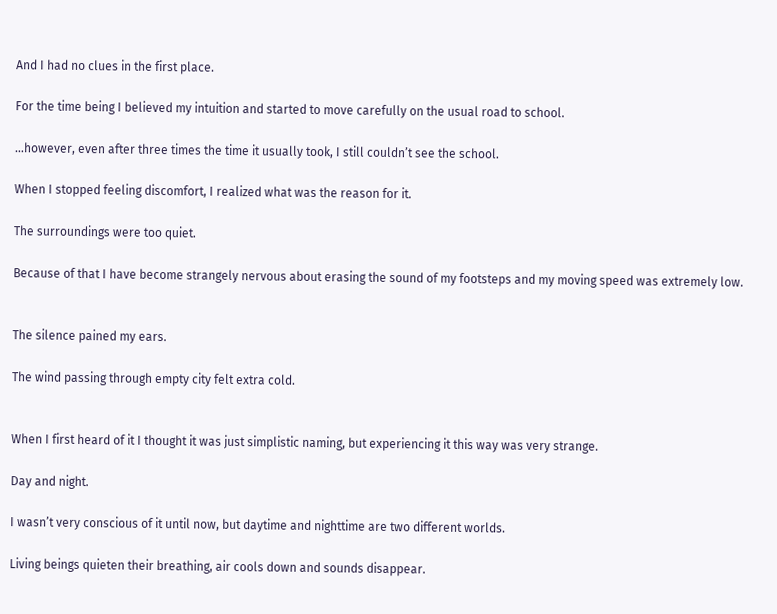And I had no clues in the first place.

For the time being I believed my intuition and started to move carefully on the usual road to school.

…however, even after three times the time it usually took, I still couldn’t see the school.

When I stopped feeling discomfort, I realized what was the reason for it.

The surroundings were too quiet.

Because of that I have become strangely nervous about erasing the sound of my footsteps and my moving speed was extremely low.


The silence pained my ears.

The wind passing through empty city felt extra cold.


When I first heard of it I thought it was just simplistic naming, but experiencing it this way was very strange.

Day and night.

I wasn’t very conscious of it until now, but daytime and nighttime are two different worlds.

Living beings quieten their breathing, air cools down and sounds disappear.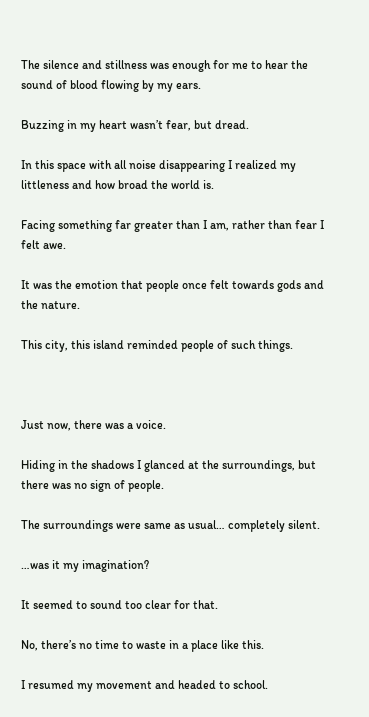The silence and stillness was enough for me to hear the sound of blood flowing by my ears.

Buzzing in my heart wasn’t fear, but dread.

In this space with all noise disappearing I realized my littleness and how broad the world is.

Facing something far greater than I am, rather than fear I felt awe.

It was the emotion that people once felt towards gods and the nature.

This city, this island reminded people of such things.



Just now, there was a voice.

Hiding in the shadows I glanced at the surroundings, but there was no sign of people.

The surroundings were same as usual… completely silent.

…was it my imagination?

It seemed to sound too clear for that.

No, there’s no time to waste in a place like this.

I resumed my movement and headed to school.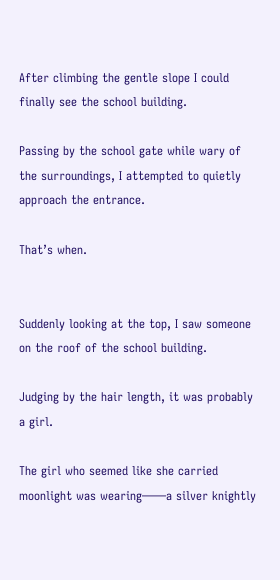After climbing the gentle slope I could finally see the school building.

Passing by the school gate while wary of the surroundings, I attempted to quietly approach the entrance.

That’s when.


Suddenly looking at the top, I saw someone on the roof of the school building.

Judging by the hair length, it was probably a girl.

The girl who seemed like she carried moonlight was wearing——a silver knightly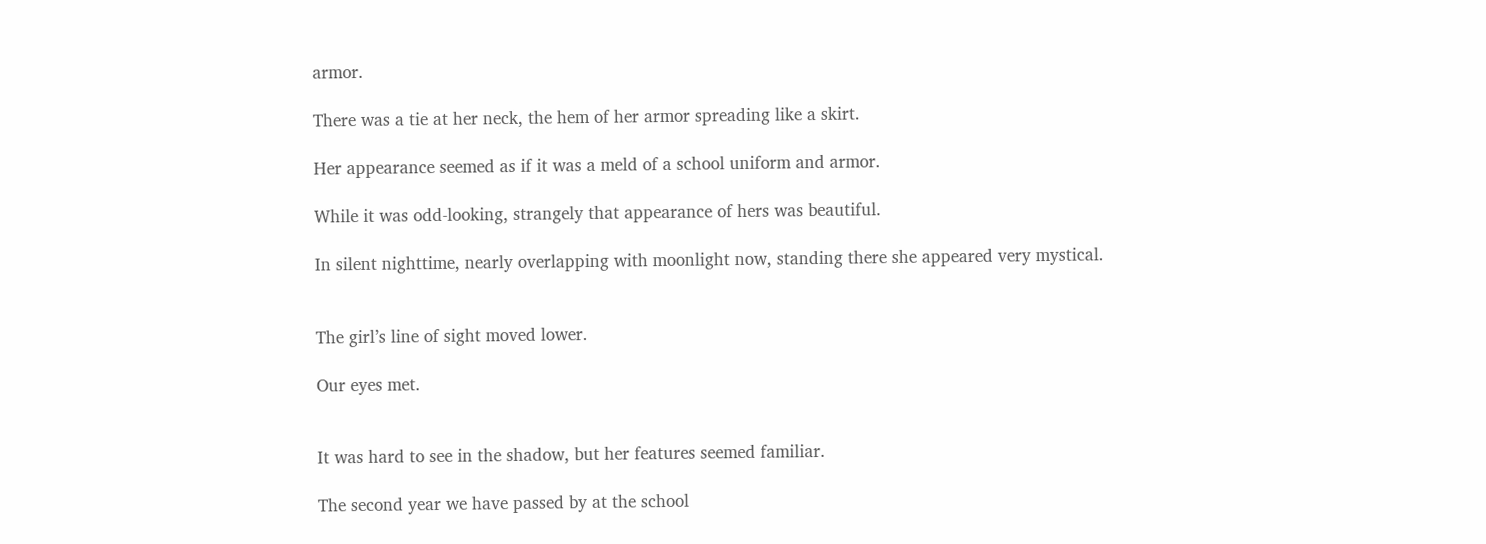armor.

There was a tie at her neck, the hem of her armor spreading like a skirt.

Her appearance seemed as if it was a meld of a school uniform and armor.

While it was odd-looking, strangely that appearance of hers was beautiful.

In silent nighttime, nearly overlapping with moonlight now, standing there she appeared very mystical.


The girl’s line of sight moved lower.

Our eyes met.


It was hard to see in the shadow, but her features seemed familiar.

The second year we have passed by at the school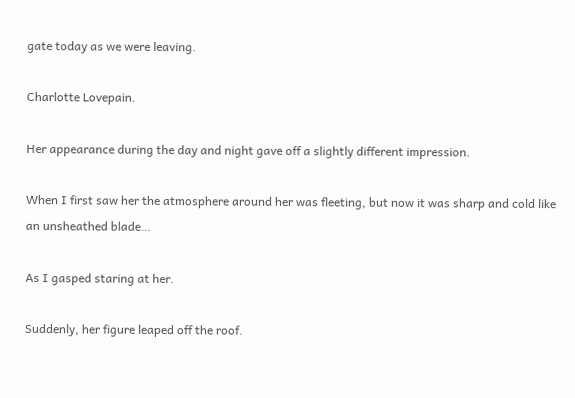gate today as we were leaving.

Charlotte Lovepain.

Her appearance during the day and night gave off a slightly different impression.

When I first saw her the atmosphere around her was fleeting, but now it was sharp and cold like an unsheathed blade…

As I gasped staring at her.

Suddenly, her figure leaped off the roof.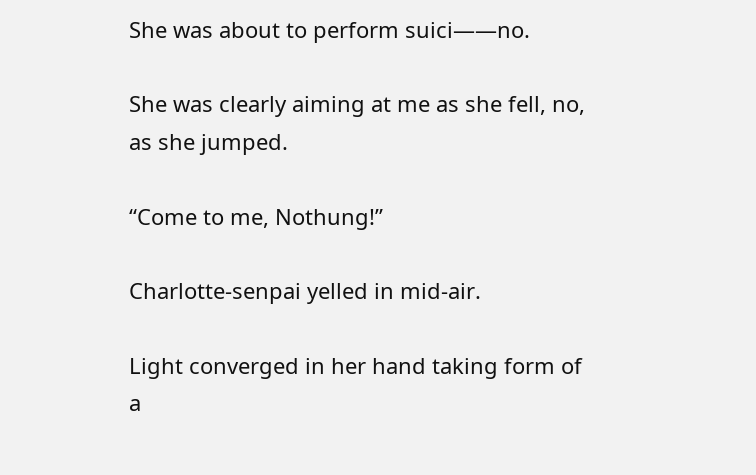She was about to perform suici——no.

She was clearly aiming at me as she fell, no, as she jumped.

“Come to me, Nothung!”

Charlotte-senpai yelled in mid-air.

Light converged in her hand taking form of a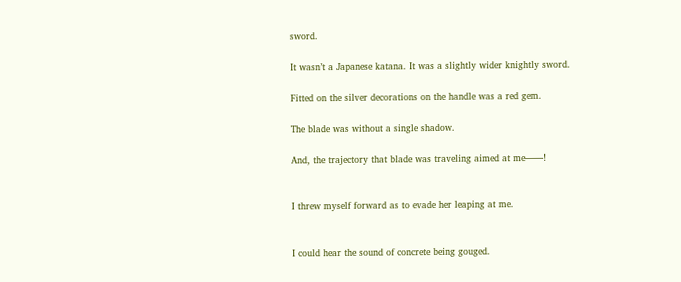sword.

It wasn’t a Japanese katana. It was a slightly wider knightly sword.

Fitted on the silver decorations on the handle was a red gem.

The blade was without a single shadow.

And, the trajectory that blade was traveling aimed at me——!


I threw myself forward as to evade her leaping at me.


I could hear the sound of concrete being gouged.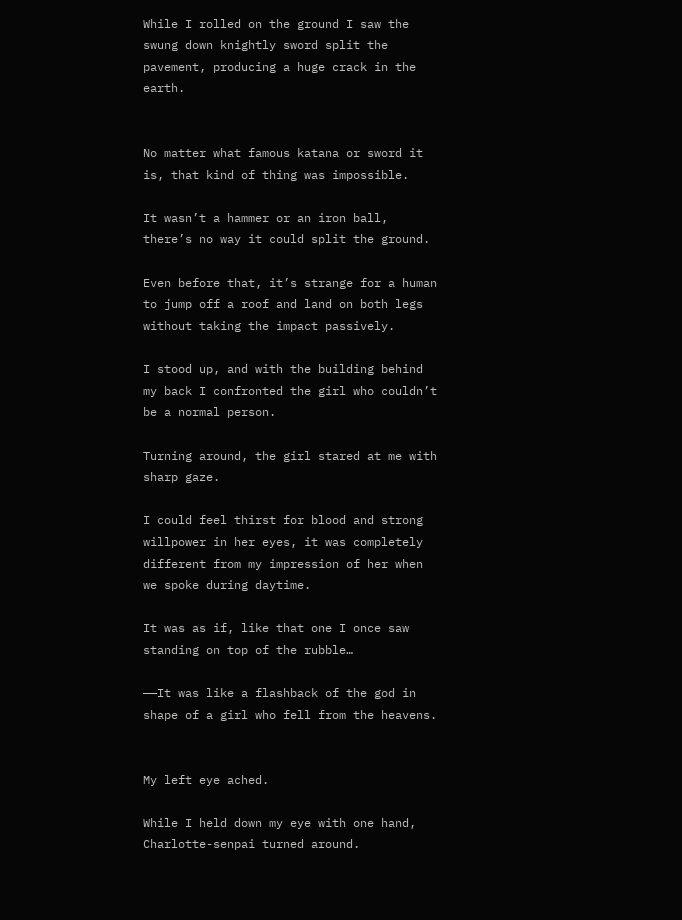While I rolled on the ground I saw the swung down knightly sword split the pavement, producing a huge crack in the earth.


No matter what famous katana or sword it is, that kind of thing was impossible.

It wasn’t a hammer or an iron ball, there’s no way it could split the ground.

Even before that, it’s strange for a human to jump off a roof and land on both legs without taking the impact passively.

I stood up, and with the building behind my back I confronted the girl who couldn’t be a normal person.

Turning around, the girl stared at me with sharp gaze.

I could feel thirst for blood and strong willpower in her eyes, it was completely different from my impression of her when we spoke during daytime.

It was as if, like that one I once saw standing on top of the rubble…

——It was like a flashback of the god in shape of a girl who fell from the heavens.


My left eye ached.

While I held down my eye with one hand, Charlotte-senpai turned around.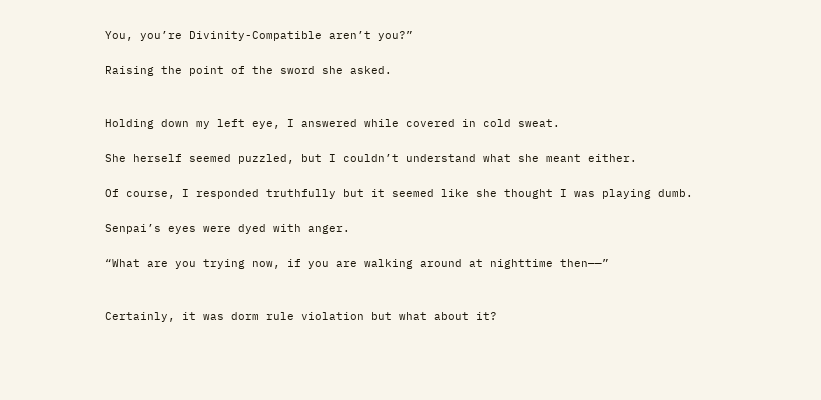You, you’re Divinity-Compatible aren’t you?”

Raising the point of the sword she asked.


Holding down my left eye, I answered while covered in cold sweat.

She herself seemed puzzled, but I couldn’t understand what she meant either.

Of course, I responded truthfully but it seemed like she thought I was playing dumb.

Senpai’s eyes were dyed with anger.

“What are you trying now, if you are walking around at nighttime then——”


Certainly, it was dorm rule violation but what about it?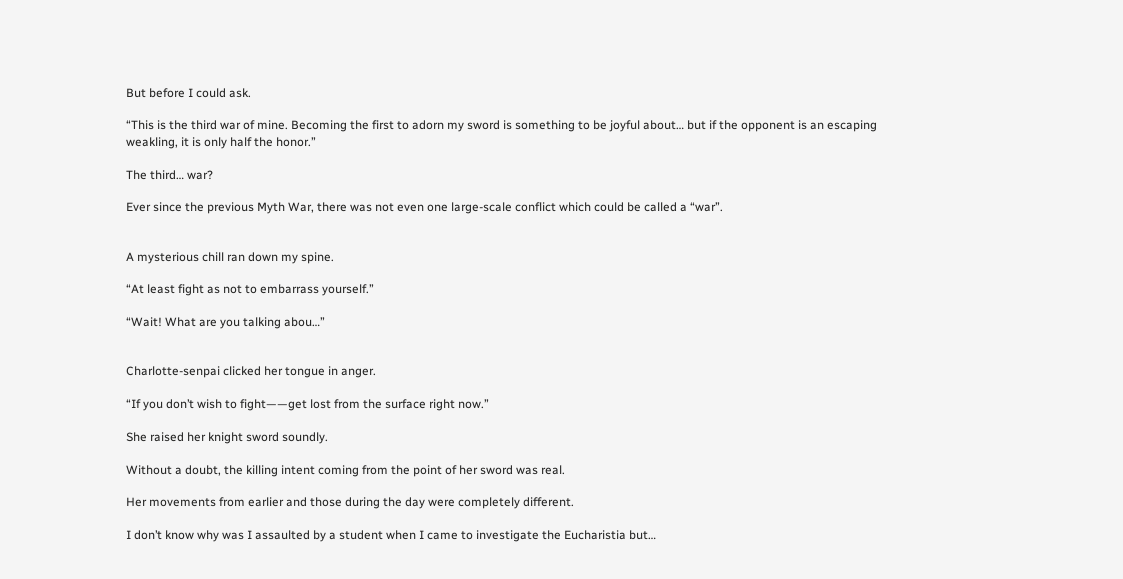But before I could ask.

“This is the third war of mine. Becoming the first to adorn my sword is something to be joyful about… but if the opponent is an escaping weakling, it is only half the honor.”

The third… war?

Ever since the previous Myth War, there was not even one large-scale conflict which could be called a “war”.


A mysterious chill ran down my spine.

“At least fight as not to embarrass yourself.”

“Wait! What are you talking abou…”


Charlotte-senpai clicked her tongue in anger.

“If you don’t wish to fight——get lost from the surface right now.”

She raised her knight sword soundly.

Without a doubt, the killing intent coming from the point of her sword was real.

Her movements from earlier and those during the day were completely different.

I don’t know why was I assaulted by a student when I came to investigate the Eucharistia but…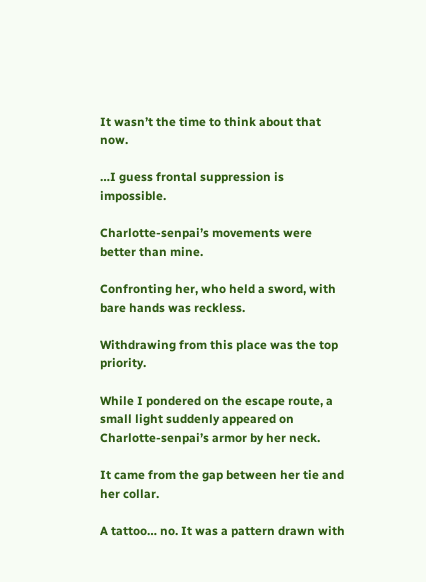It wasn’t the time to think about that now.

…I guess frontal suppression is impossible.

Charlotte-senpai’s movements were better than mine.

Confronting her, who held a sword, with bare hands was reckless.

Withdrawing from this place was the top priority.

While I pondered on the escape route, a small light suddenly appeared on Charlotte-senpai’s armor by her neck.

It came from the gap between her tie and her collar.

A tattoo… no. It was a pattern drawn with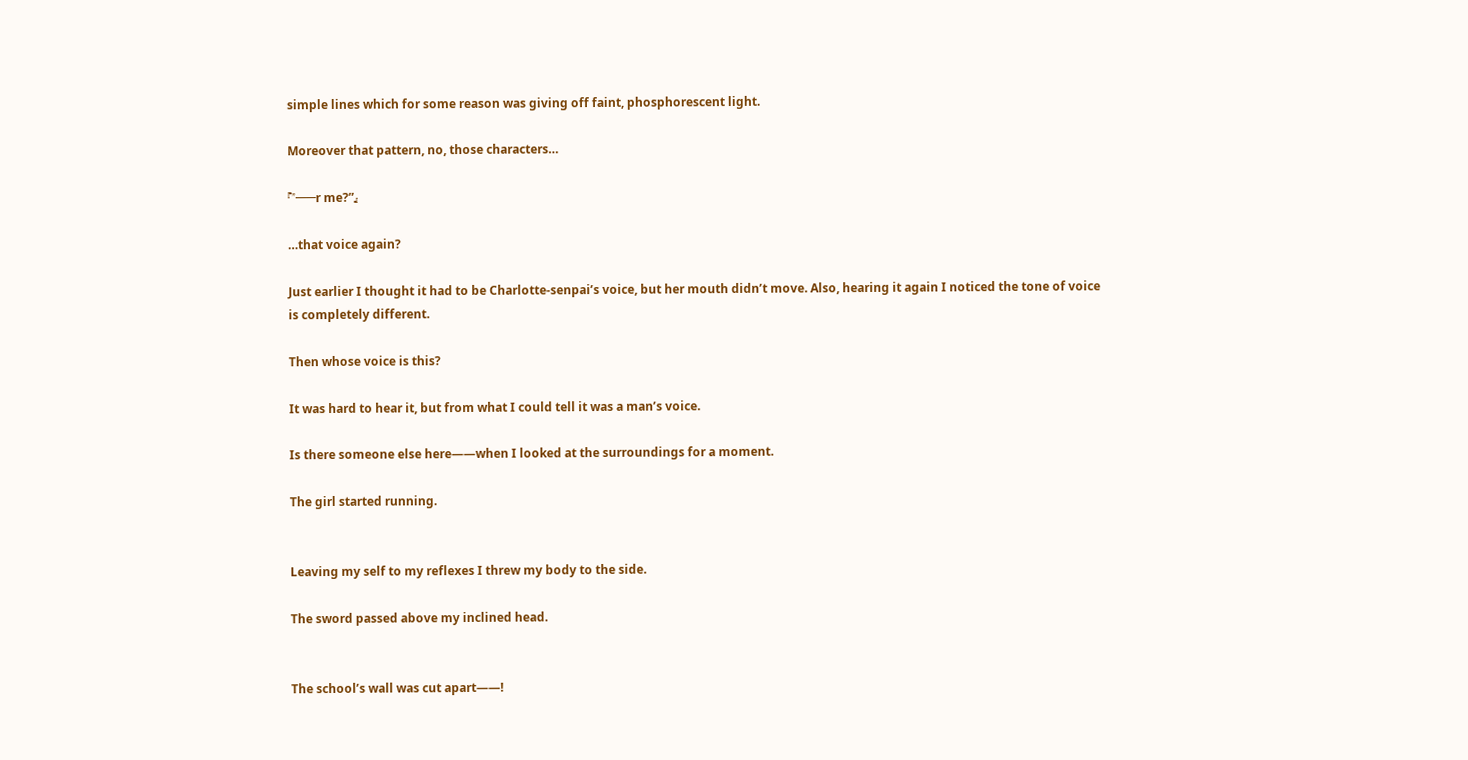simple lines which for some reason was giving off faint, phosphorescent light.

Moreover that pattern, no, those characters…

『”——r me?”』

…that voice again?

Just earlier I thought it had to be Charlotte-senpai’s voice, but her mouth didn’t move. Also, hearing it again I noticed the tone of voice is completely different.

Then whose voice is this?

It was hard to hear it, but from what I could tell it was a man’s voice.

Is there someone else here——when I looked at the surroundings for a moment.

The girl started running.


Leaving my self to my reflexes I threw my body to the side.

The sword passed above my inclined head.


The school’s wall was cut apart——!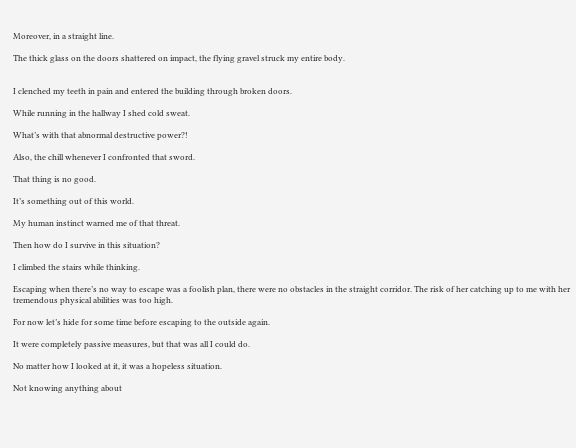Moreover, in a straight line.

The thick glass on the doors shattered on impact, the flying gravel struck my entire body.


I clenched my teeth in pain and entered the building through broken doors.

While running in the hallway I shed cold sweat.

What’s with that abnormal destructive power?!

Also, the chill whenever I confronted that sword.

That thing is no good.

It’s something out of this world.

My human instinct warned me of that threat.

Then how do I survive in this situation?

I climbed the stairs while thinking.

Escaping when there’s no way to escape was a foolish plan, there were no obstacles in the straight corridor. The risk of her catching up to me with her tremendous physical abilities was too high.

For now let’s hide for some time before escaping to the outside again.

It were completely passive measures, but that was all I could do.

No matter how I looked at it, it was a hopeless situation.

Not knowing anything about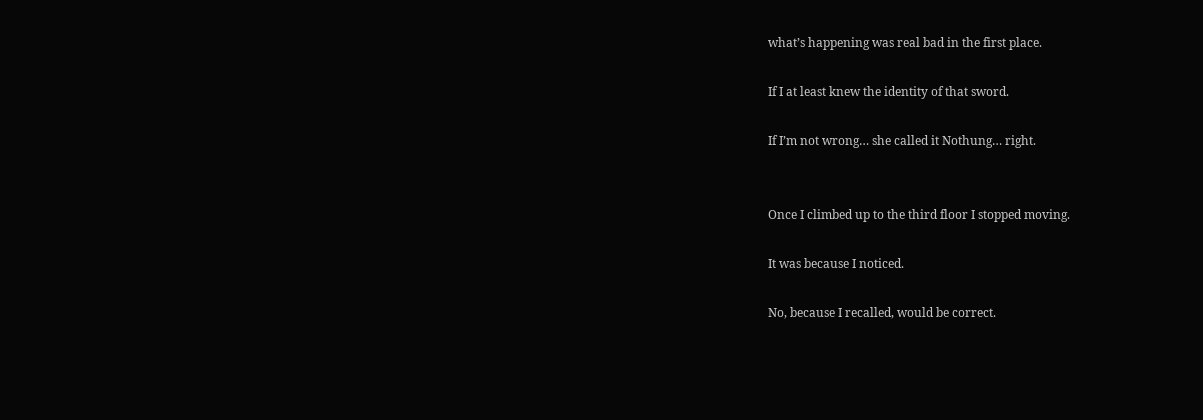what’s happening was real bad in the first place.

If I at least knew the identity of that sword.

If I’m not wrong… she called it Nothung… right.


Once I climbed up to the third floor I stopped moving.

It was because I noticed.

No, because I recalled, would be correct.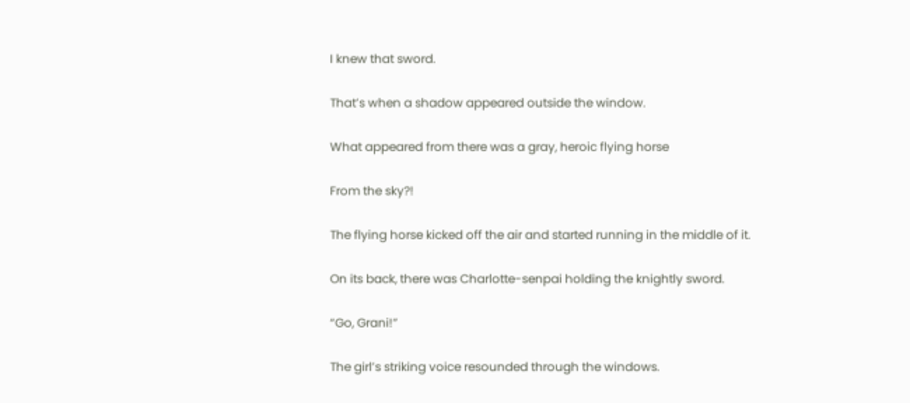I knew that sword.

That’s when a shadow appeared outside the window.

What appeared from there was a gray, heroic flying horse

From the sky?!

The flying horse kicked off the air and started running in the middle of it.

On its back, there was Charlotte-senpai holding the knightly sword.

“Go, Grani!”

The girl’s striking voice resounded through the windows.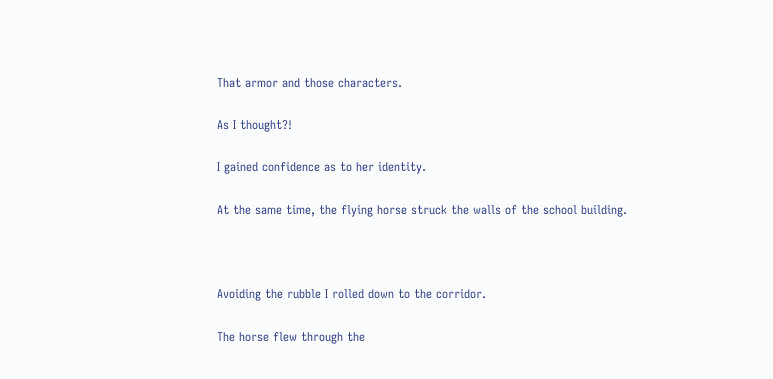That armor and those characters.

As I thought?!

I gained confidence as to her identity.

At the same time, the flying horse struck the walls of the school building.



Avoiding the rubble I rolled down to the corridor.

The horse flew through the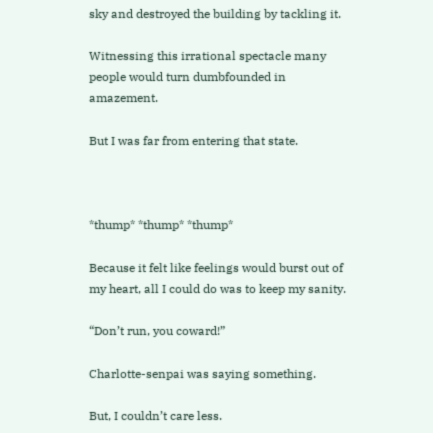sky and destroyed the building by tackling it.

Witnessing this irrational spectacle many people would turn dumbfounded in amazement.

But I was far from entering that state.



*thump* *thump* *thump*

Because it felt like feelings would burst out of my heart, all I could do was to keep my sanity.

“Don’t run, you coward!”

Charlotte-senpai was saying something.

But, I couldn’t care less.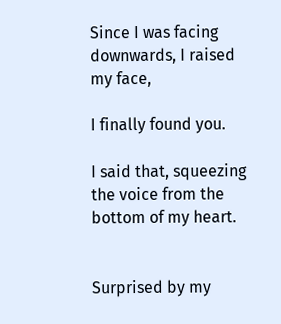Since I was facing downwards, I raised my face,

I finally found you.

I said that, squeezing the voice from the bottom of my heart.


Surprised by my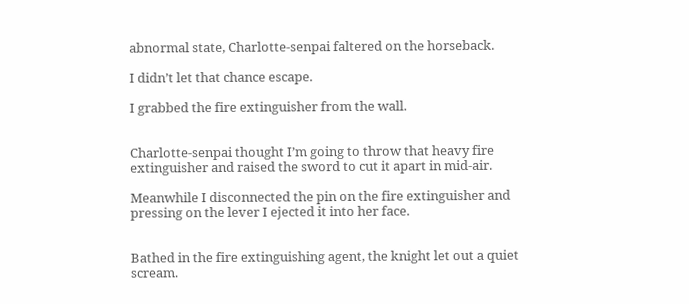abnormal state, Charlotte-senpai faltered on the horseback.

I didn’t let that chance escape.

I grabbed the fire extinguisher from the wall.


Charlotte-senpai thought I’m going to throw that heavy fire extinguisher and raised the sword to cut it apart in mid-air.

Meanwhile I disconnected the pin on the fire extinguisher and pressing on the lever I ejected it into her face.


Bathed in the fire extinguishing agent, the knight let out a quiet scream.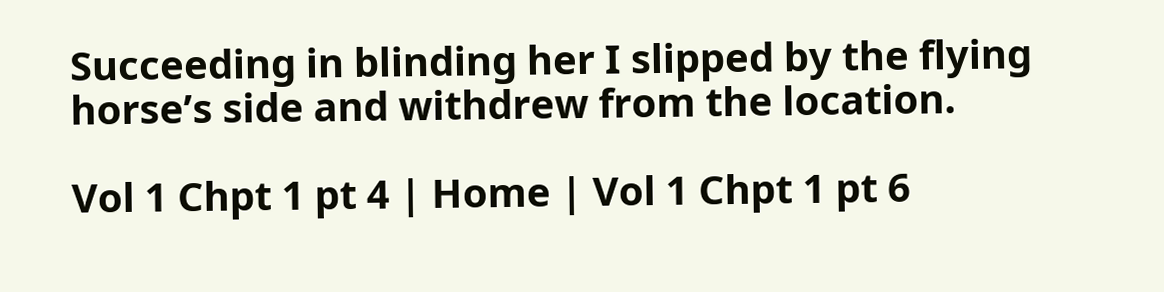Succeeding in blinding her I slipped by the flying horse’s side and withdrew from the location.

Vol 1 Chpt 1 pt 4 | Home | Vol 1 Chpt 1 pt 6